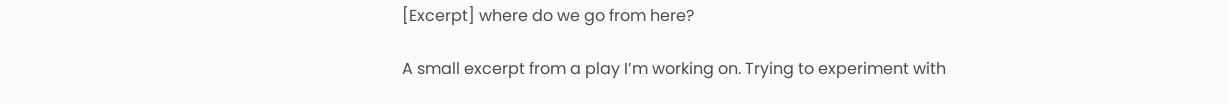[Excerpt] where do we go from here?

A small excerpt from a play I’m working on. Trying to experiment with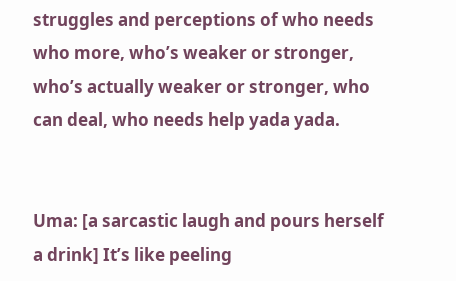struggles and perceptions of who needs who more, who’s weaker or stronger, who’s actually weaker or stronger, who can deal, who needs help yada yada.


Uma: [a sarcastic laugh and pours herself a drink] It’s like peeling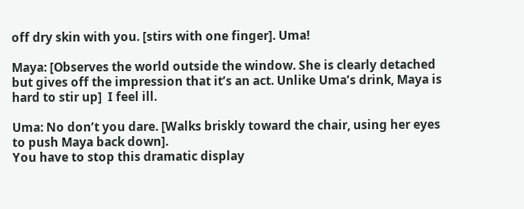off dry skin with you. [stirs with one finger]. Uma!

Maya: [Observes the world outside the window. She is clearly detached but gives off the impression that it’s an act. Unlike Uma’s drink, Maya is hard to stir up]  I feel ill.

Uma: No don’t you dare. [Walks briskly toward the chair, using her eyes to push Maya back down].
You have to stop this dramatic display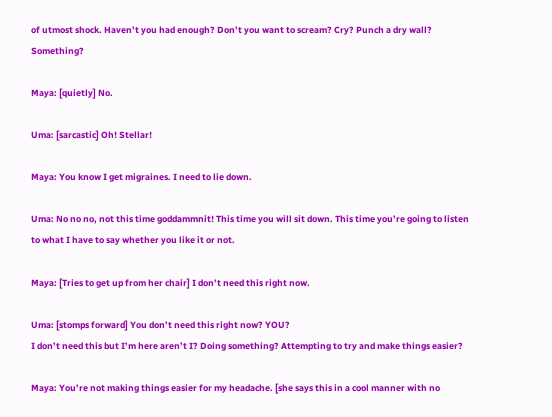of utmost shock. Haven’t you had enough? Don’t you want to scream? Cry? Punch a dry wall? Something?

Maya: [quietly] No.

Uma: [sarcastic] Oh! Stellar!

Maya: You know I get migraines. I need to lie down.

Uma: No no no, not this time goddammnit! This time you will sit down. This time you’re going to listen to what I have to say whether you like it or not.

Maya: [Tries to get up from her chair] I don’t need this right now.

Uma: [stomps forward] You don’t need this right now? YOU?
I don’t need this but I’m here aren’t I? Doing something? Attempting to try and make things easier?

Maya: You’re not making things easier for my headache. [she says this in a cool manner with no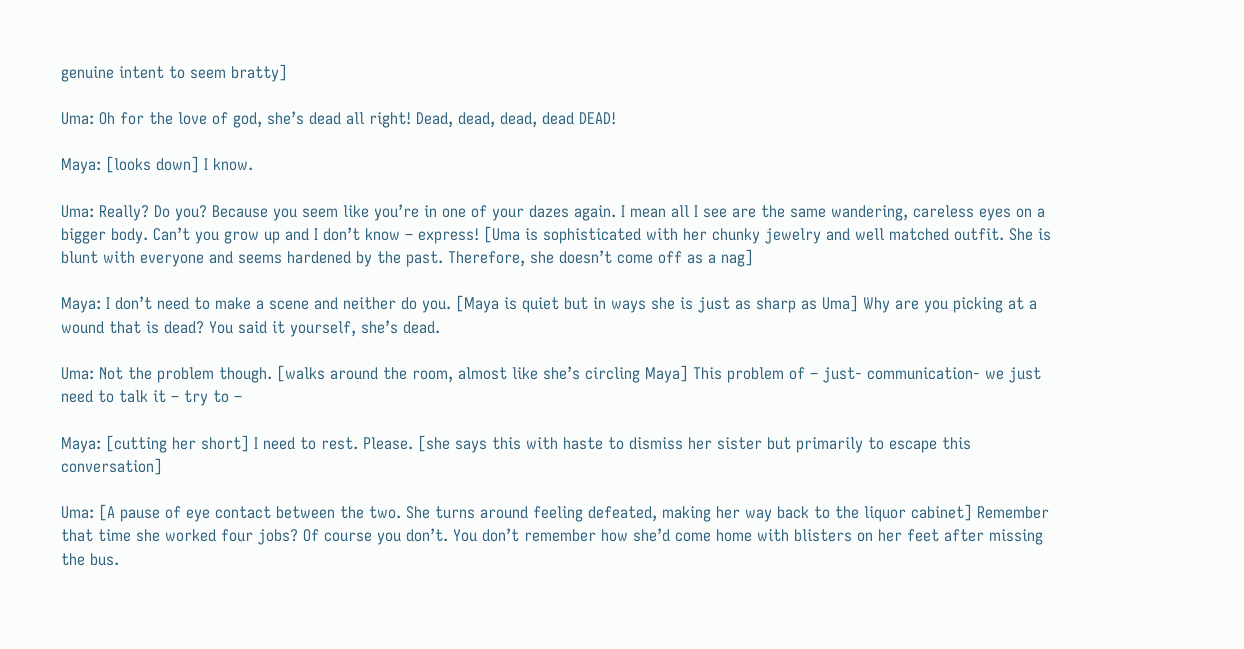genuine intent to seem bratty]

Uma: Oh for the love of god, she’s dead all right! Dead, dead, dead, dead DEAD!

Maya: [looks down] I know.

Uma: Really? Do you? Because you seem like you’re in one of your dazes again. I mean all I see are the same wandering, careless eyes on a bigger body. Can’t you grow up and I don’t know – express! [Uma is sophisticated with her chunky jewelry and well matched outfit. She is blunt with everyone and seems hardened by the past. Therefore, she doesn’t come off as a nag]

Maya: I don’t need to make a scene and neither do you. [Maya is quiet but in ways she is just as sharp as Uma] Why are you picking at a wound that is dead? You said it yourself, she’s dead.

Uma: Not the problem though. [walks around the room, almost like she’s circling Maya] This problem of – just- communication- we just need to talk it – try to –

Maya: [cutting her short] I need to rest. Please. [she says this with haste to dismiss her sister but primarily to escape this conversation]

Uma: [A pause of eye contact between the two. She turns around feeling defeated, making her way back to the liquor cabinet] Remember that time she worked four jobs? Of course you don’t. You don’t remember how she’d come home with blisters on her feet after missing the bus.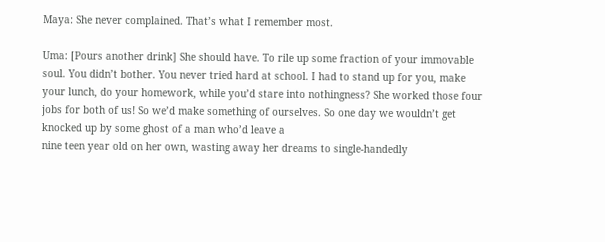Maya: She never complained. That’s what I remember most.

Uma: [Pours another drink] She should have. To rile up some fraction of your immovable soul. You didn’t bother. You never tried hard at school. I had to stand up for you, make your lunch, do your homework, while you’d stare into nothingness? She worked those four jobs for both of us! So we’d make something of ourselves. So one day we wouldn’t get knocked up by some ghost of a man who’d leave a
nine teen year old on her own, wasting away her dreams to single-handedly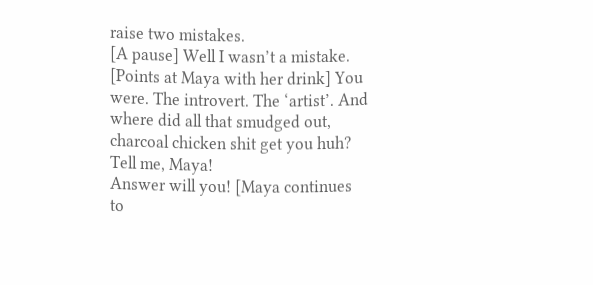raise two mistakes.
[A pause] Well I wasn’t a mistake.
[Points at Maya with her drink] You were. The introvert. The ‘artist’. And where did all that smudged out, charcoal chicken shit get you huh? Tell me, Maya!
Answer will you! [Maya continues to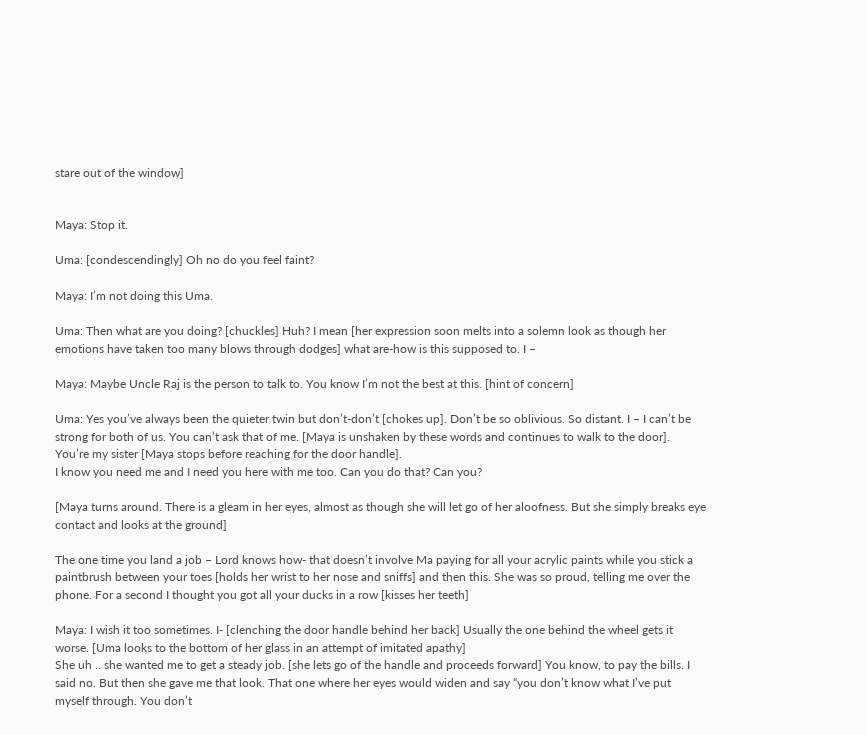stare out of the window]


Maya: Stop it.

Uma: [condescendingly] Oh no do you feel faint?

Maya: I’m not doing this Uma.

Uma: Then what are you doing? [chuckles] Huh? I mean [her expression soon melts into a solemn look as though her emotions have taken too many blows through dodges] what are-how is this supposed to. I –

Maya: Maybe Uncle Raj is the person to talk to. You know I’m not the best at this. [hint of concern]

Uma: Yes you’ve always been the quieter twin but don’t-don’t [chokes up]. Don’t be so oblivious. So distant. I – I can’t be strong for both of us. You can’t ask that of me. [Maya is unshaken by these words and continues to walk to the door].
You’re my sister [Maya stops before reaching for the door handle].
I know you need me and I need you here with me too. Can you do that? Can you?

[Maya turns around. There is a gleam in her eyes, almost as though she will let go of her aloofness. But she simply breaks eye contact and looks at the ground]

The one time you land a job – Lord knows how- that doesn’t involve Ma paying for all your acrylic paints while you stick a paintbrush between your toes [holds her wrist to her nose and sniffs] and then this. She was so proud, telling me over the phone. For a second I thought you got all your ducks in a row [kisses her teeth]

Maya: I wish it too sometimes. I- [clenching the door handle behind her back] Usually the one behind the wheel gets it worse. [Uma looks to the bottom of her glass in an attempt of imitated apathy]
She uh .. she wanted me to get a steady job. [she lets go of the handle and proceeds forward] You know, to pay the bills. I said no. But then she gave me that look. That one where her eyes would widen and say “you don’t know what I’ve put myself through. You don’t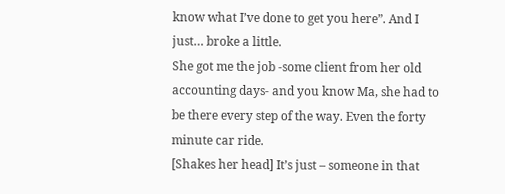know what I’ve done to get you here”. And I just… broke a little.
She got me the job -some client from her old accounting days- and you know Ma, she had to be there every step of the way. Even the forty minute car ride.
[Shakes her head] It’s just – someone in that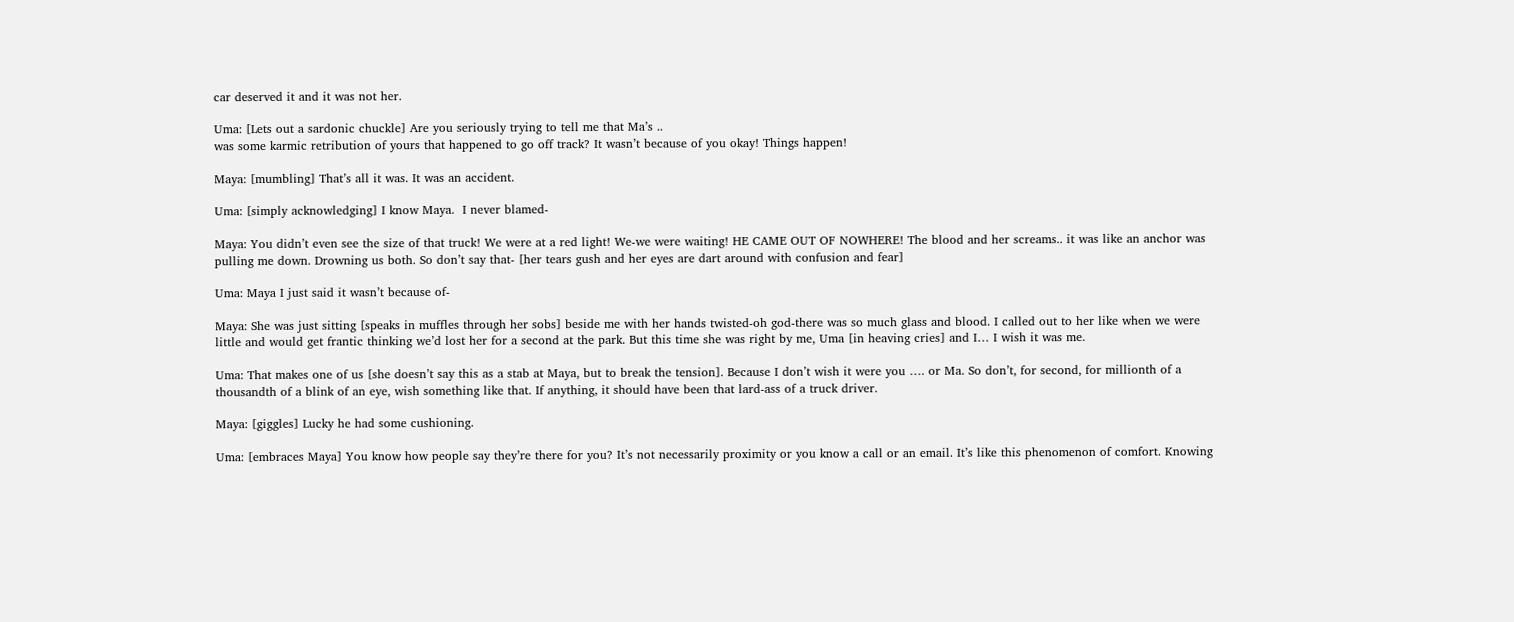car deserved it and it was not her.

Uma: [Lets out a sardonic chuckle] Are you seriously trying to tell me that Ma’s ..
was some karmic retribution of yours that happened to go off track? It wasn’t because of you okay! Things happen!

Maya: [mumbling] That’s all it was. It was an accident.

Uma: [simply acknowledging] I know Maya.  I never blamed-

Maya: You didn’t even see the size of that truck! We were at a red light! We-we were waiting! HE CAME OUT OF NOWHERE! The blood and her screams.. it was like an anchor was pulling me down. Drowning us both. So don’t say that- [her tears gush and her eyes are dart around with confusion and fear]

Uma: Maya I just said it wasn’t because of-

Maya: She was just sitting [speaks in muffles through her sobs] beside me with her hands twisted-oh god-there was so much glass and blood. I called out to her like when we were little and would get frantic thinking we’d lost her for a second at the park. But this time she was right by me, Uma [in heaving cries] and I… I wish it was me.

Uma: That makes one of us [she doesn’t say this as a stab at Maya, but to break the tension]. Because I don’t wish it were you …. or Ma. So don’t, for second, for millionth of a thousandth of a blink of an eye, wish something like that. If anything, it should have been that lard-ass of a truck driver.

Maya: [giggles] Lucky he had some cushioning.

Uma: [embraces Maya] You know how people say they’re there for you? It’s not necessarily proximity or you know a call or an email. It’s like this phenomenon of comfort. Knowing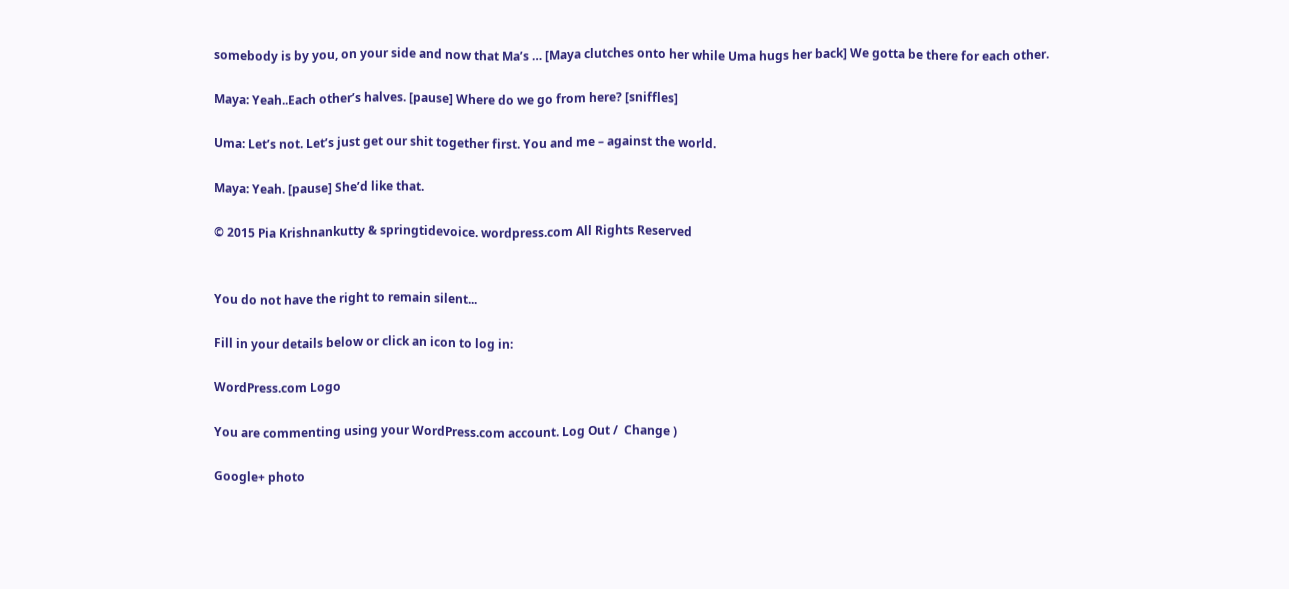somebody is by you, on your side and now that Ma’s … [Maya clutches onto her while Uma hugs her back] We gotta be there for each other.

Maya: Yeah..Each other’s halves. [pause] Where do we go from here? [sniffles]

Uma: Let’s not. Let’s just get our shit together first. You and me – against the world.

Maya: Yeah. [pause] She’d like that.

© 2015 Pia Krishnankutty & springtidevoice. wordpress.com All Rights Reserved


You do not have the right to remain silent...

Fill in your details below or click an icon to log in:

WordPress.com Logo

You are commenting using your WordPress.com account. Log Out /  Change )

Google+ photo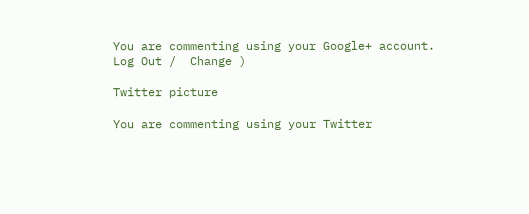You are commenting using your Google+ account. Log Out /  Change )

Twitter picture

You are commenting using your Twitter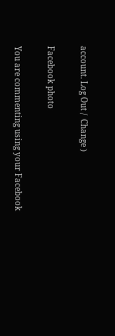account. Log Out /  Change )

Facebook photo

You are commenting using your Facebook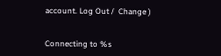account. Log Out /  Change )


Connecting to %s